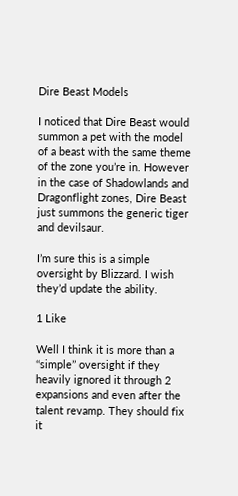Dire Beast Models

I noticed that Dire Beast would summon a pet with the model of a beast with the same theme of the zone you’re in. However in the case of Shadowlands and Dragonflight zones, Dire Beast just summons the generic tiger and devilsaur.

I’m sure this is a simple oversight by Blizzard. I wish they’d update the ability.

1 Like

Well I think it is more than a ‘‘simple’’ oversight if they heavily ignored it through 2 expansions and even after the talent revamp. They should fix it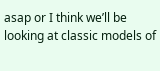asap or I think we’ll be looking at classic models of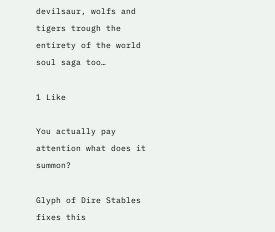devilsaur, wolfs and tigers trough the entirety of the world soul saga too…

1 Like

You actually pay attention what does it summon?

Glyph of Dire Stables fixes this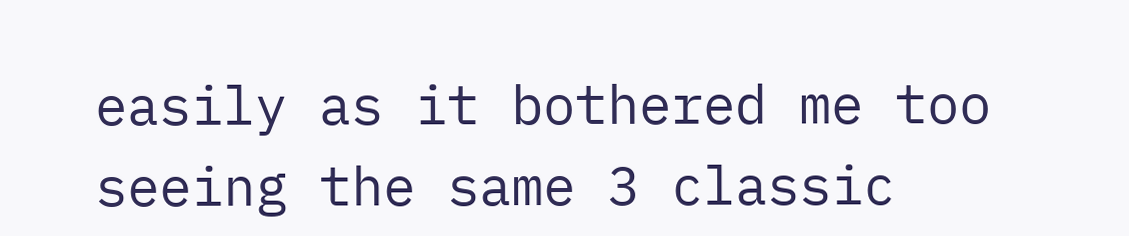easily as it bothered me too seeing the same 3 classic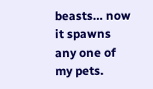beasts… now it spawns any one of my pets.